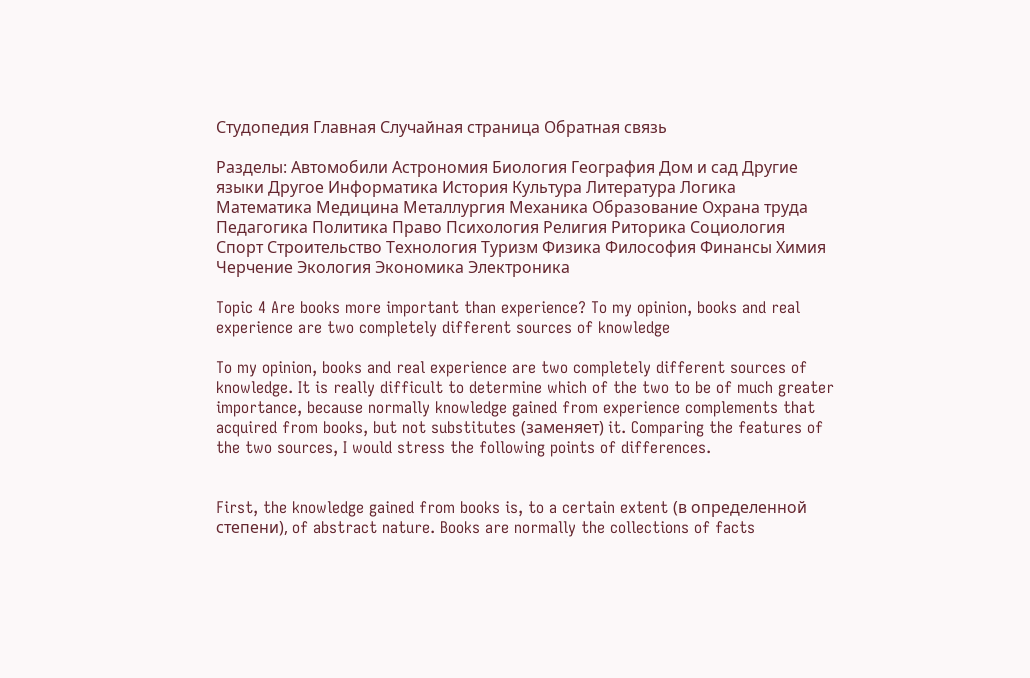Студопедия Главная Случайная страница Обратная связь

Разделы: Автомобили Астрономия Биология География Дом и сад Другие языки Другое Информатика История Культура Литература Логика Математика Медицина Металлургия Механика Образование Охрана труда Педагогика Политика Право Психология Религия Риторика Социология Спорт Строительство Технология Туризм Физика Философия Финансы Химия Черчение Экология Экономика Электроника

Topic 4 Are books more important than experience? To my opinion, books and real experience are two completely different sources of knowledge

To my opinion, books and real experience are two completely different sources of knowledge. It is really difficult to determine which of the two to be of much greater importance, because normally knowledge gained from experience complements that acquired from books, but not substitutes (заменяет) it. Comparing the features of the two sources, I would stress the following points of differences.


First, the knowledge gained from books is, to a certain extent (в определенной степени), of abstract nature. Books are normally the collections of facts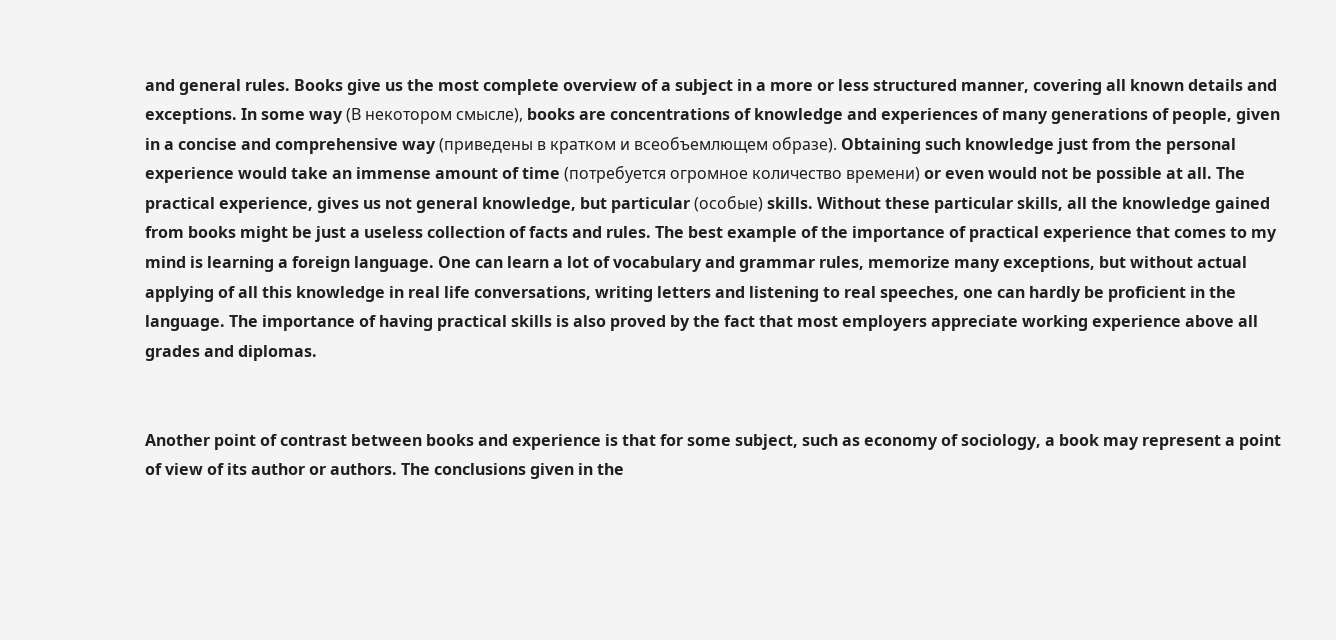and general rules. Books give us the most complete overview of a subject in a more or less structured manner, covering all known details and exceptions. In some way (В некотором смысле), books are concentrations of knowledge and experiences of many generations of people, given in a concise and comprehensive way (приведены в кратком и всеобъемлющем образе). Obtaining such knowledge just from the personal experience would take an immense amount of time (потребуется огромное количество времени) or even would not be possible at all. The practical experience, gives us not general knowledge, but particular (особые) skills. Without these particular skills, all the knowledge gained from books might be just a useless collection of facts and rules. The best example of the importance of practical experience that comes to my mind is learning a foreign language. One can learn a lot of vocabulary and grammar rules, memorize many exceptions, but without actual applying of all this knowledge in real life conversations, writing letters and listening to real speeches, one can hardly be proficient in the language. The importance of having practical skills is also proved by the fact that most employers appreciate working experience above all grades and diplomas.


Another point of contrast between books and experience is that for some subject, such as economy of sociology, a book may represent a point of view of its author or authors. The conclusions given in the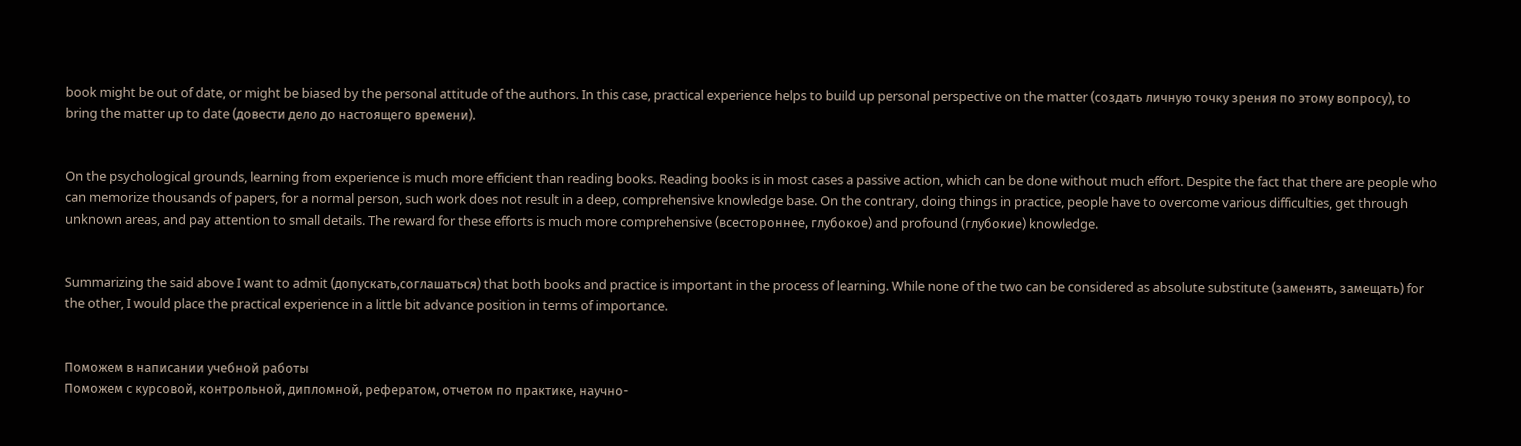book might be out of date, or might be biased by the personal attitude of the authors. In this case, practical experience helps to build up personal perspective on the matter (создать личную точку зрения по этому вопросу), to bring the matter up to date (довести дело до настоящего времени).


On the psychological grounds, learning from experience is much more efficient than reading books. Reading books is in most cases a passive action, which can be done without much effort. Despite the fact that there are people who can memorize thousands of papers, for a normal person, such work does not result in a deep, comprehensive knowledge base. On the contrary, doing things in practice, people have to overcome various difficulties, get through unknown areas, and pay attention to small details. The reward for these efforts is much more comprehensive (всестороннее, глубокое) and profound (глубокие) knowledge.


Summarizing the said above I want to admit (допускать,соглашаться) that both books and practice is important in the process of learning. While none of the two can be considered as absolute substitute (заменять, замещать) for the other, I would place the practical experience in a little bit advance position in terms of importance.


Поможем в написании учебной работы
Поможем с курсовой, контрольной, дипломной, рефератом, отчетом по практике, научно-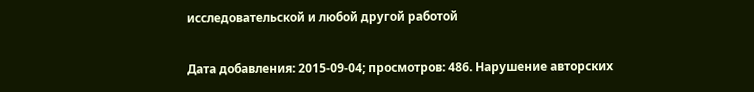исследовательской и любой другой работой

Дата добавления: 2015-09-04; просмотров: 486. Нарушение авторских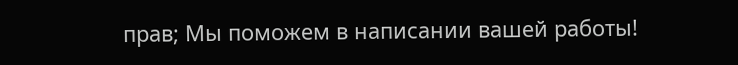прав; Мы поможем в написании вашей работы!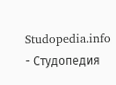Studopedia.info - Студопедия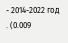- 2014-2022 год . (0.009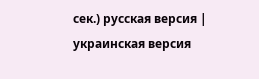сек.) русская версия | украинская версия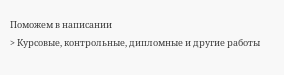Поможем в написании
> Курсовые, контрольные, дипломные и другие работы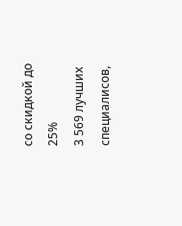со скидкой до 25%
3 569 лучших специалисов,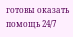готовы оказать помощь 24/7